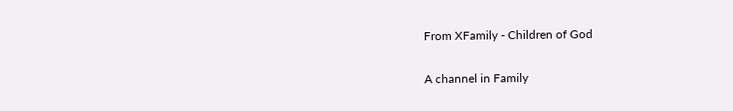From XFamily - Children of God

A channel in Family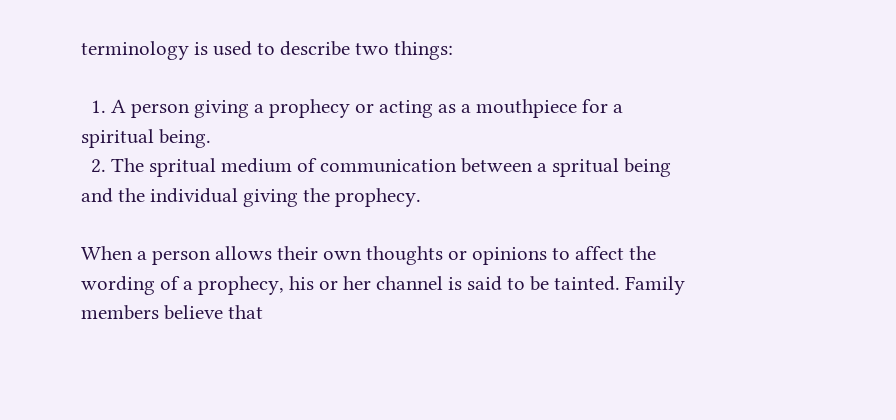terminology is used to describe two things:

  1. A person giving a prophecy or acting as a mouthpiece for a spiritual being.
  2. The spritual medium of communication between a spritual being and the individual giving the prophecy.

When a person allows their own thoughts or opinions to affect the wording of a prophecy, his or her channel is said to be tainted. Family members believe that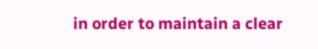in order to maintain a clear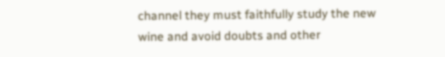channel they must faithfully study the new wine and avoid doubts and other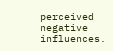perceived negative influences.